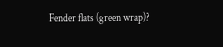Fender flats (green wrap)?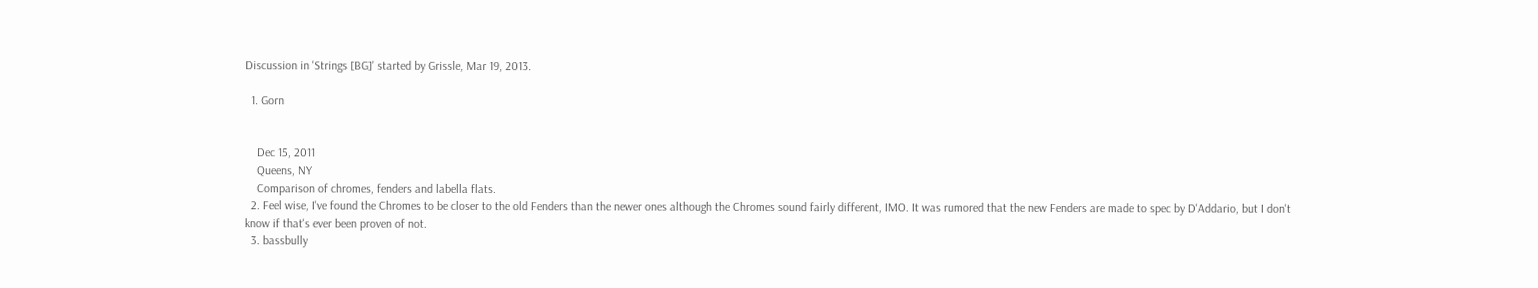Discussion in 'Strings [BG]' started by Grissle, Mar 19, 2013.

  1. Gorn


    Dec 15, 2011
    Queens, NY
    Comparison of chromes, fenders and labella flats.
  2. Feel wise, I've found the Chromes to be closer to the old Fenders than the newer ones although the Chromes sound fairly different, IMO. It was rumored that the new Fenders are made to spec by D'Addario, but I don't know if that's ever been proven of not.
  3. bassbully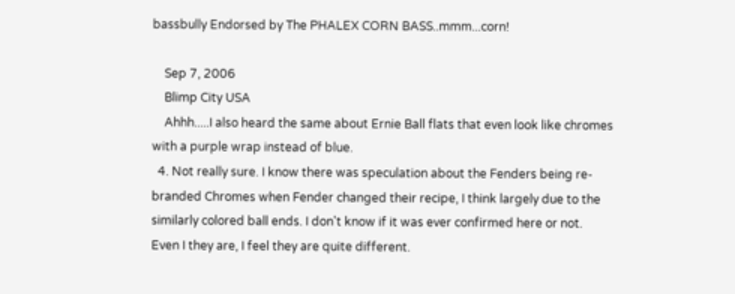bassbully Endorsed by The PHALEX CORN BASS..mmm...corn!

    Sep 7, 2006
    Blimp City USA
    Ahhh.....I also heard the same about Ernie Ball flats that even look like chromes with a purple wrap instead of blue.
  4. Not really sure. I know there was speculation about the Fenders being re-branded Chromes when Fender changed their recipe, I think largely due to the similarly colored ball ends. I don't know if it was ever confirmed here or not. Even I they are, I feel they are quite different.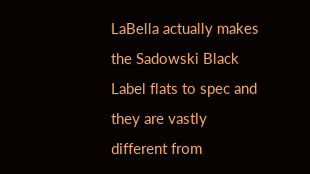LaBella actually makes the Sadowski Black Label flats to spec and they are vastly different from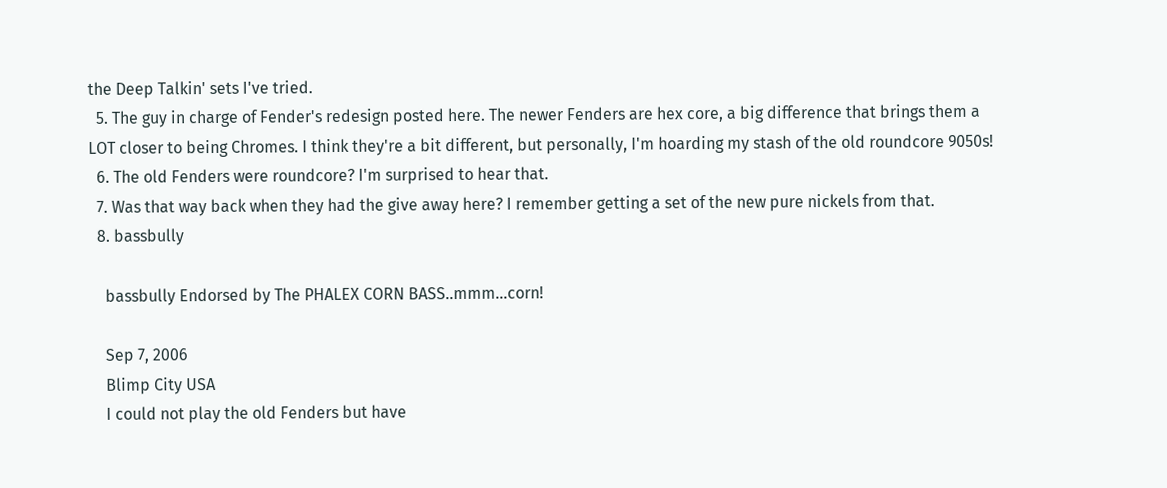the Deep Talkin' sets I've tried.
  5. The guy in charge of Fender's redesign posted here. The newer Fenders are hex core, a big difference that brings them a LOT closer to being Chromes. I think they're a bit different, but personally, I'm hoarding my stash of the old roundcore 9050s!
  6. The old Fenders were roundcore? I'm surprised to hear that.
  7. Was that way back when they had the give away here? I remember getting a set of the new pure nickels from that.
  8. bassbully

    bassbully Endorsed by The PHALEX CORN BASS..mmm...corn!

    Sep 7, 2006
    Blimp City USA
    I could not play the old Fenders but have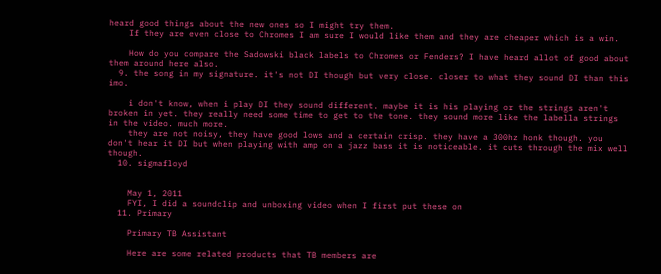heard good things about the new ones so I might try them.
    If they are even close to Chromes I am sure I would like them and they are cheaper which is a win.

    How do you compare the Sadowski black labels to Chromes or Fenders? I have heard allot of good about them around here also.
  9. the song in my signature. it's not DI though but very close. closer to what they sound DI than this imo.

    i don't know, when i play DI they sound different. maybe it is his playing or the strings aren't broken in yet. they really need some time to get to the tone. they sound more like the labella strings in the video. much more.
    they are not noisy, they have good lows and a certain crisp. they have a 300hz honk though. you don't hear it DI but when playing with amp on a jazz bass it is noticeable. it cuts through the mix well though.
  10. sigmafloyd


    May 1, 2011
    FYI, I did a soundclip and unboxing video when I first put these on
  11. Primary

    Primary TB Assistant

    Here are some related products that TB members are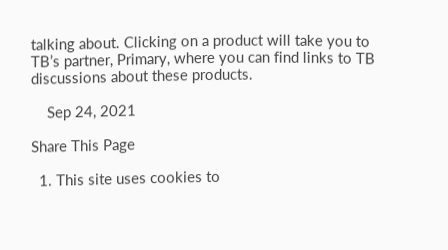talking about. Clicking on a product will take you to TB’s partner, Primary, where you can find links to TB discussions about these products.

    Sep 24, 2021

Share This Page

  1. This site uses cookies to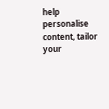help personalise content, tailor your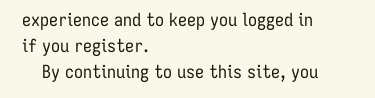experience and to keep you logged in if you register.
    By continuing to use this site, you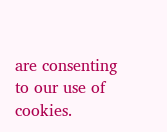are consenting to our use of cookies.